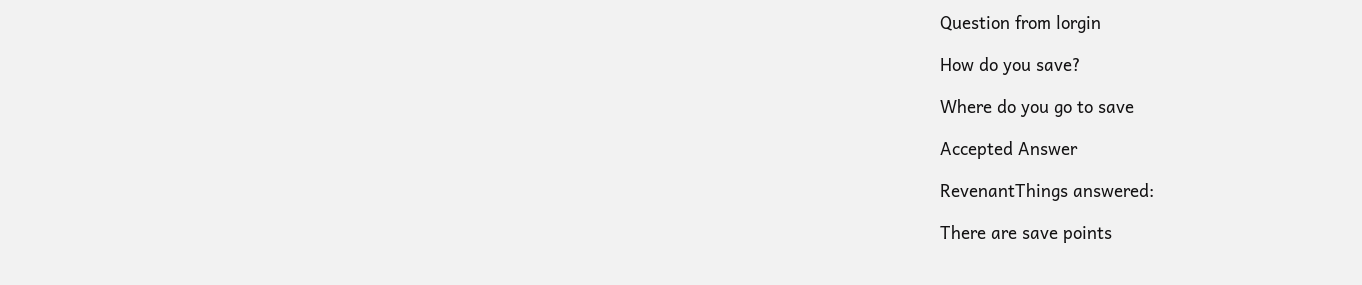Question from lorgin

How do you save?

Where do you go to save

Accepted Answer

RevenantThings answered:

There are save points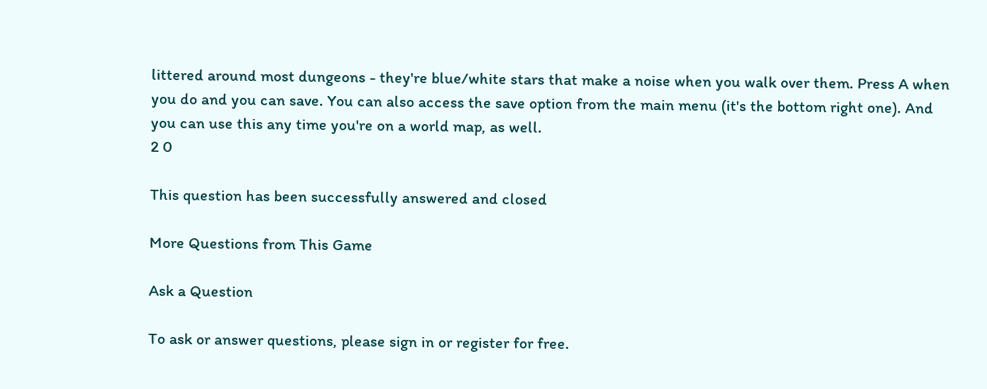littered around most dungeons - they're blue/white stars that make a noise when you walk over them. Press A when you do and you can save. You can also access the save option from the main menu (it's the bottom right one). And you can use this any time you're on a world map, as well.
2 0

This question has been successfully answered and closed

More Questions from This Game

Ask a Question

To ask or answer questions, please sign in or register for free.